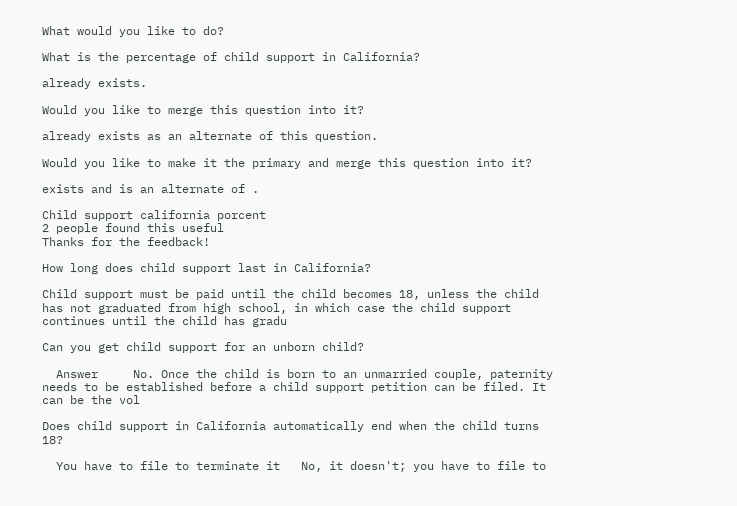What would you like to do?

What is the percentage of child support in California?

already exists.

Would you like to merge this question into it?

already exists as an alternate of this question.

Would you like to make it the primary and merge this question into it?

exists and is an alternate of .

Child support california porcent
2 people found this useful
Thanks for the feedback!

How long does child support last in California?

Child support must be paid until the child becomes 18, unless the child has not graduated from high school, in which case the child support continues until the child has gradu

Can you get child support for an unborn child?

  Answer     No. Once the child is born to an unmarried couple, paternity needs to be established before a child support petition can be filed. It can be the vol

Does child support in California automatically end when the child turns 18?

  You have to file to terminate it   No, it doesn't; you have to file to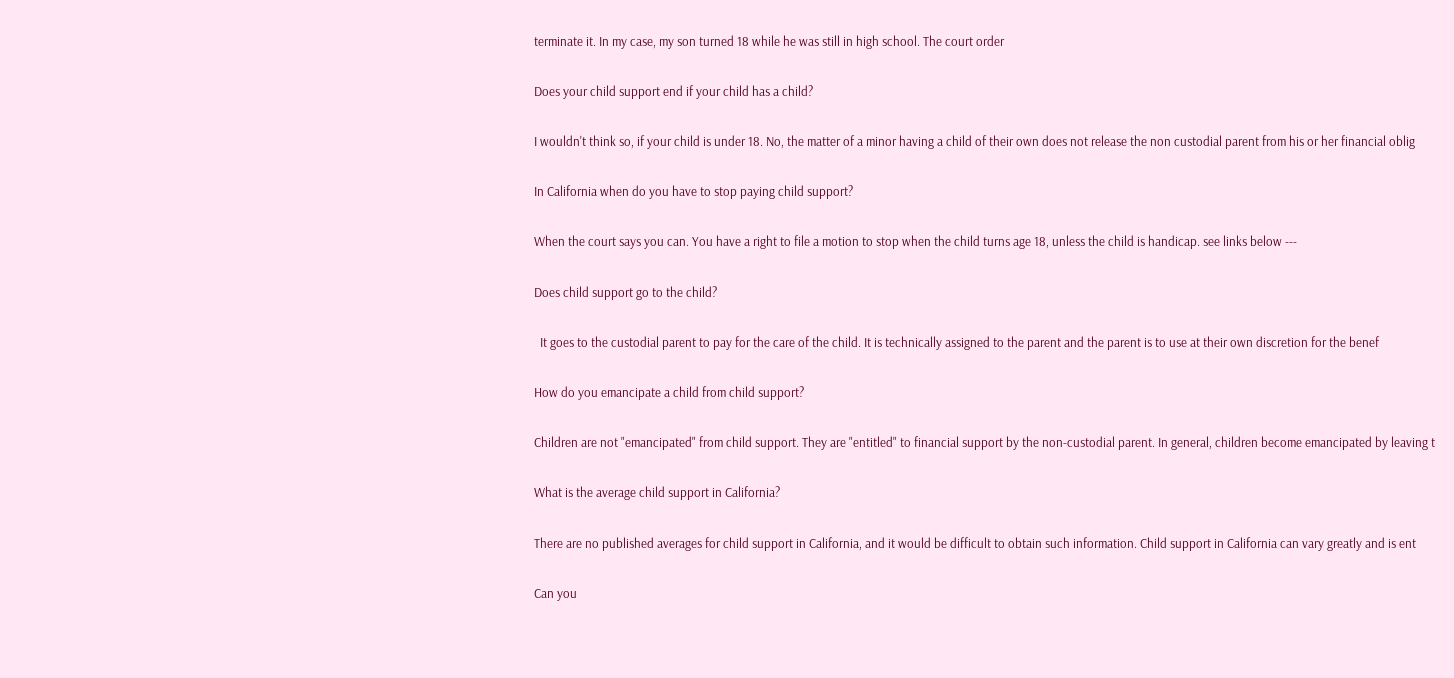terminate it. In my case, my son turned 18 while he was still in high school. The court order

Does your child support end if your child has a child?

I wouldn't think so, if your child is under 18. No, the matter of a minor having a child of their own does not release the non custodial parent from his or her financial oblig

In California when do you have to stop paying child support?

When the court says you can. You have a right to file a motion to stop when the child turns age 18, unless the child is handicap. see links below ---

Does child support go to the child?

  It goes to the custodial parent to pay for the care of the child. It is technically assigned to the parent and the parent is to use at their own discretion for the benef

How do you emancipate a child from child support?

Children are not "emancipated" from child support. They are "entitled" to financial support by the non-custodial parent. In general, children become emancipated by leaving t

What is the average child support in California?

There are no published averages for child support in California, and it would be difficult to obtain such information. Child support in California can vary greatly and is ent

Can you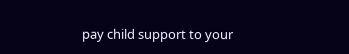pay child support to your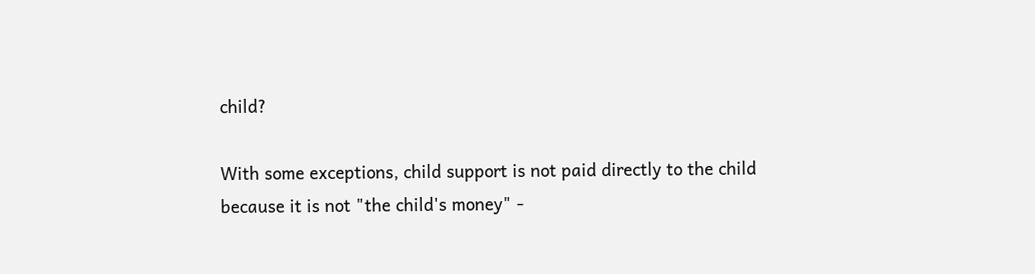child?

With some exceptions, child support is not paid directly to the child because it is not "the child's money" -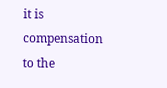it is compensation to the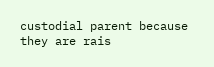custodial parent because they are rais